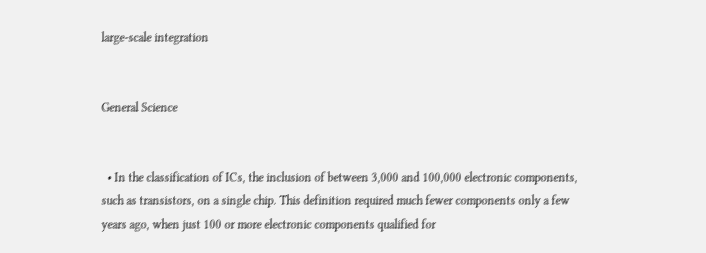large-scale integration


General Science


  • In the classification of ICs, the inclusion of between 3,000 and 100,000 electronic components, such as transistors, on a single chip. This definition required much fewer components only a few years ago, when just 100 or more electronic components qualified for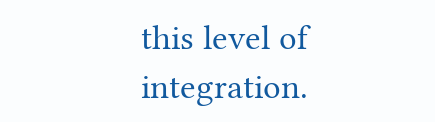this level of integration.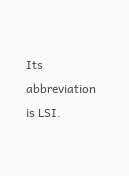Its abbreviation is LSI.